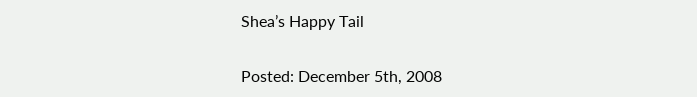Shea’s Happy Tail

Posted: December 5th, 2008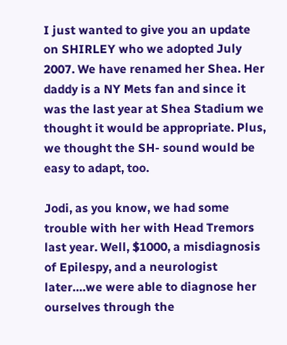I just wanted to give you an update on SHIRLEY who we adopted July 2007. We have renamed her Shea. Her daddy is a NY Mets fan and since it was the last year at Shea Stadium we thought it would be appropriate. Plus, we thought the SH- sound would be easy to adapt, too.

Jodi, as you know, we had some trouble with her with Head Tremors last year. Well, $1000, a misdiagnosis of Epilespy, and a neurologist later….we were able to diagnose her ourselves through the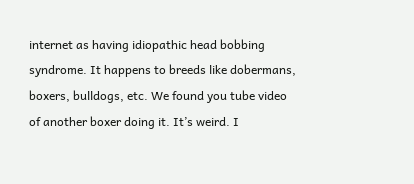internet as having idiopathic head bobbing syndrome. It happens to breeds like dobermans, boxers, bulldogs, etc. We found you tube video of another boxer doing it. It’s weird. I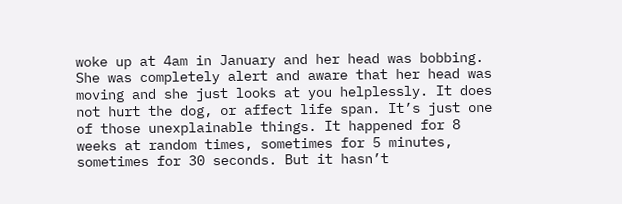woke up at 4am in January and her head was bobbing. She was completely alert and aware that her head was moving and she just looks at you helplessly. It does not hurt the dog, or affect life span. It’s just one of those unexplainable things. It happened for 8 weeks at random times, sometimes for 5 minutes, sometimes for 30 seconds. But it hasn’t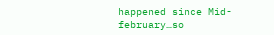happened since Mid-february…so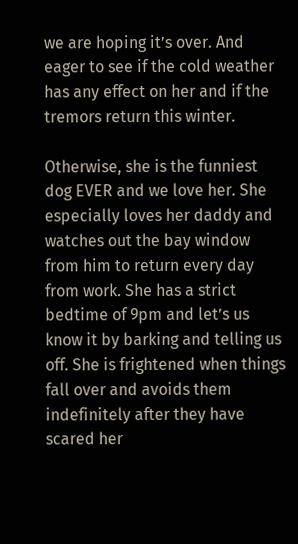we are hoping it’s over. And eager to see if the cold weather has any effect on her and if the tremors return this winter.

Otherwise, she is the funniest dog EVER and we love her. She especially loves her daddy and watches out the bay window from him to return every day from work. She has a strict bedtime of 9pm and let’s us know it by barking and telling us off. She is frightened when things fall over and avoids them indefinitely after they have scared her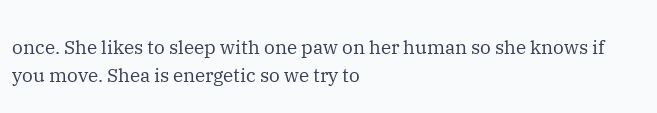once. She likes to sleep with one paw on her human so she knows if you move. Shea is energetic so we try to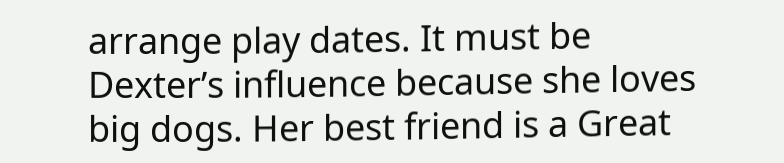arrange play dates. It must be Dexter’s influence because she loves big dogs. Her best friend is a Great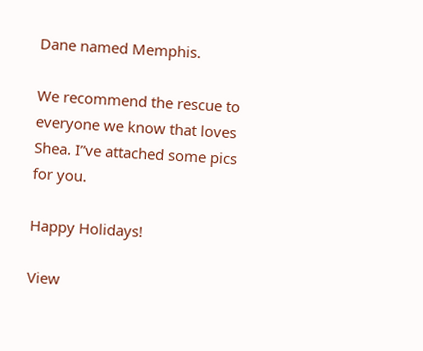Dane named Memphis.

We recommend the rescue to everyone we know that loves Shea. I”ve attached some pics for you.

Happy Holidays!

View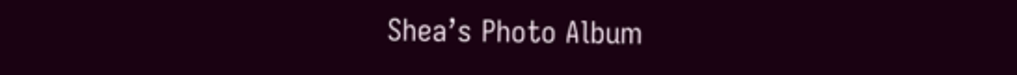Shea’s Photo Album